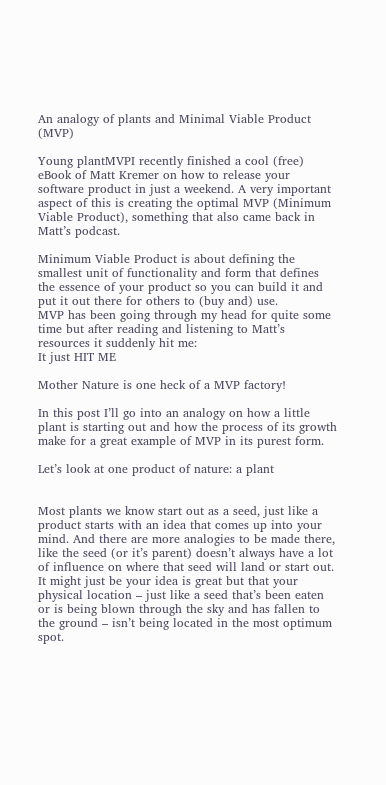An analogy of plants and Minimal Viable Product (MVP)

Young plantMVPI recently finished a cool (free) eBook of Matt Kremer on how to release your software product in just a weekend. A very important aspect of this is creating the optimal MVP (Minimum Viable Product), something that also came back in Matt’s podcast.

Minimum Viable Product is about defining the smallest unit of functionality and form that defines the essence of your product so you can build it and put it out there for others to (buy and) use.
MVP has been going through my head for quite some time but after reading and listening to Matt’s resources it suddenly hit me:
It just HIT ME

Mother Nature is one heck of a MVP factory!

In this post I’ll go into an analogy on how a little plant is starting out and how the process of its growth make for a great example of MVP in its purest form.

Let’s look at one product of nature: a plant


Most plants we know start out as a seed, just like a product starts with an idea that comes up into your mind. And there are more analogies to be made there, like the seed (or it’s parent) doesn’t always have a lot of influence on where that seed will land or start out. It might just be your idea is great but that your physical location – just like a seed that’s been eaten or is being blown through the sky and has fallen to the ground – isn’t being located in the most optimum spot.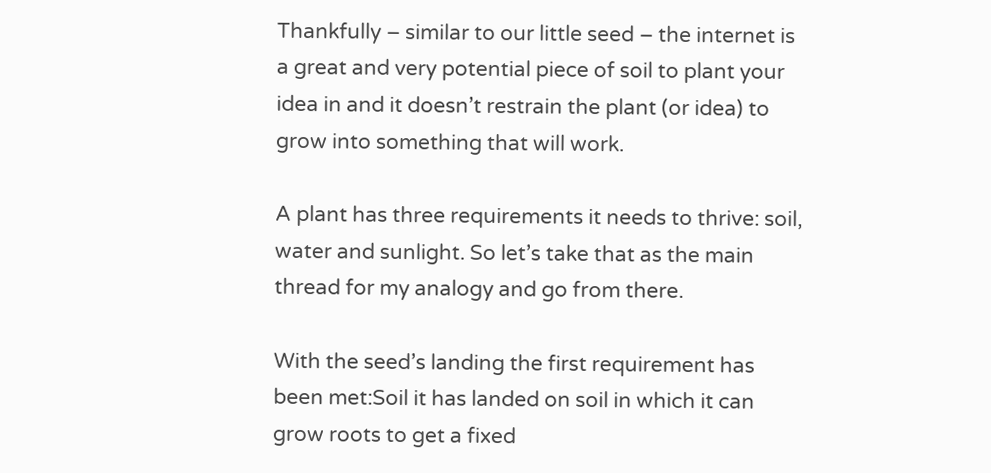Thankfully – similar to our little seed – the internet is a great and very potential piece of soil to plant your idea in and it doesn’t restrain the plant (or idea) to grow into something that will work.

A plant has three requirements it needs to thrive: soil, water and sunlight. So let’s take that as the main thread for my analogy and go from there.

With the seed’s landing the first requirement has been met:Soil it has landed on soil in which it can grow roots to get a fixed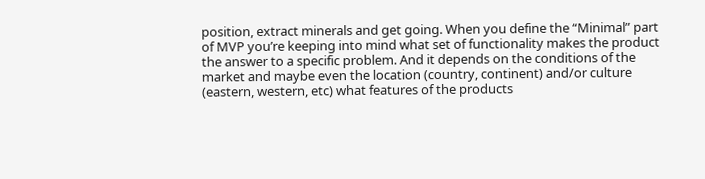position, extract minerals and get going. When you define the “Minimal” part of MVP you’re keeping into mind what set of functionality makes the product the answer to a specific problem. And it depends on the conditions of the market and maybe even the location (country, continent) and/or culture (eastern, western, etc) what features of the products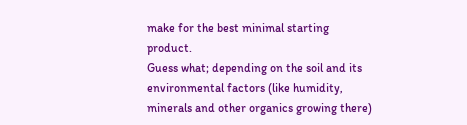make for the best minimal starting product.
Guess what; depending on the soil and its environmental factors (like humidity, minerals and other organics growing there)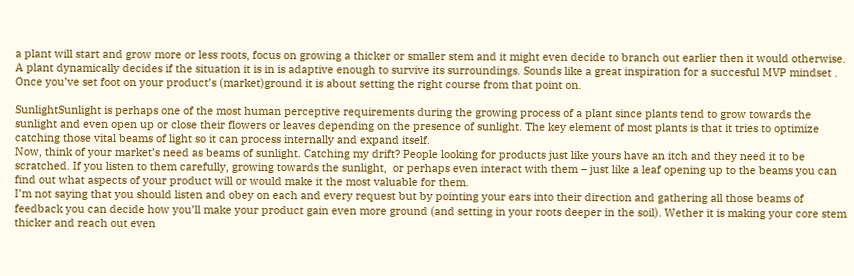a plant will start and grow more or less roots, focus on growing a thicker or smaller stem and it might even decide to branch out earlier then it would otherwise.
A plant dynamically decides if the situation it is in is adaptive enough to survive its surroundings. Sounds like a great inspiration for a succesful MVP mindset . Once you’ve set foot on your product’s (market)ground it is about setting the right course from that point on.

SunlightSunlight is perhaps one of the most human perceptive requirements during the growing process of a plant since plants tend to grow towards the sunlight and even open up or close their flowers or leaves depending on the presence of sunlight. The key element of most plants is that it tries to optimize catching those vital beams of light so it can process internally and expand itself.
Now, think of your market’s need as beams of sunlight. Catching my drift? People looking for products just like yours have an itch and they need it to be scratched. If you listen to them carefully, growing towards the sunlight,  or perhaps even interact with them – just like a leaf opening up to the beams you can find out what aspects of your product will or would make it the most valuable for them.
I’m not saying that you should listen and obey on each and every request but by pointing your ears into their direction and gathering all those beams of feedback you can decide how you’ll make your product gain even more ground (and setting in your roots deeper in the soil). Wether it is making your core stem thicker and reach out even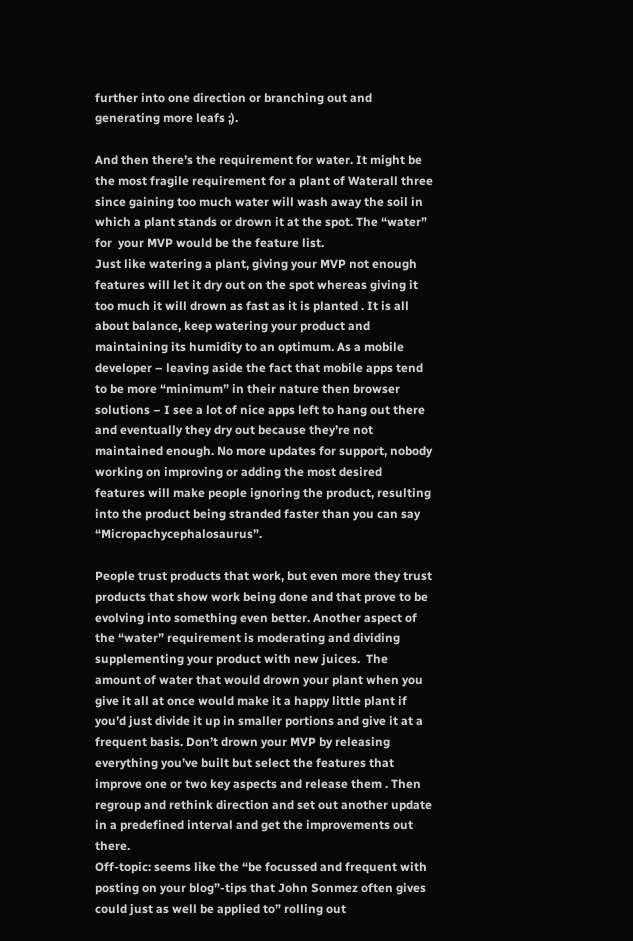further into one direction or branching out and generating more leafs ;).

And then there’s the requirement for water. It might be the most fragile requirement for a plant of Waterall three since gaining too much water will wash away the soil in which a plant stands or drown it at the spot. The “water” for  your MVP would be the feature list.
Just like watering a plant, giving your MVP not enough features will let it dry out on the spot whereas giving it too much it will drown as fast as it is planted . It is all about balance, keep watering your product and maintaining its humidity to an optimum. As a mobile developer – leaving aside the fact that mobile apps tend to be more “minimum” in their nature then browser solutions – I see a lot of nice apps left to hang out there and eventually they dry out because they’re not maintained enough. No more updates for support, nobody working on improving or adding the most desired features will make people ignoring the product, resulting into the product being stranded faster than you can say “Micropachycephalosaurus”.

People trust products that work, but even more they trust products that show work being done and that prove to be evolving into something even better. Another aspect of the “water” requirement is moderating and dividing supplementing your product with new juices.  The amount of water that would drown your plant when you give it all at once would make it a happy little plant if you’d just divide it up in smaller portions and give it at a frequent basis. Don’t drown your MVP by releasing everything you’ve built but select the features that improve one or two key aspects and release them . Then regroup and rethink direction and set out another update in a predefined interval and get the improvements out there.
Off-topic: seems like the “be focussed and frequent with posting on your blog”-tips that John Sonmez often gives could just as well be applied to” rolling out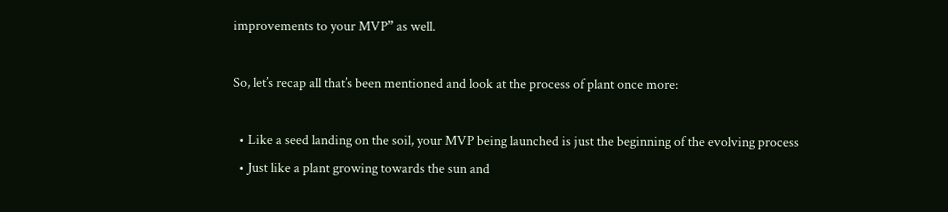improvements to your MVP” as well.

So, let’s recap all that’s been mentioned and look at the process of plant once more:

  • Like a seed landing on the soil, your MVP being launched is just the beginning of the evolving process
  • Just like a plant growing towards the sun and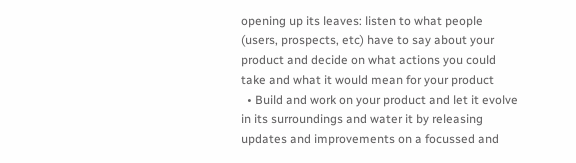opening up its leaves: listen to what people (users, prospects, etc) have to say about your product and decide on what actions you could take and what it would mean for your product
  • Build and work on your product and let it evolve in its surroundings and water it by releasing updates and improvements on a focussed and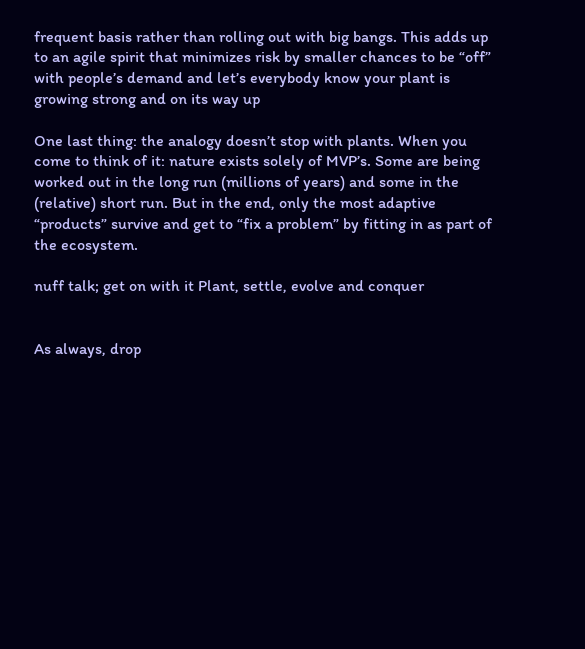frequent basis rather than rolling out with big bangs. This adds up to an agile spirit that minimizes risk by smaller chances to be “off” with people’s demand and let’s everybody know your plant is growing strong and on its way up

One last thing: the analogy doesn’t stop with plants. When you come to think of it: nature exists solely of MVP’s. Some are being worked out in the long run (millions of years) and some in the (relative) short run. But in the end, only the most adaptive “products” survive and get to “fix a problem” by fitting in as part of the ecosystem.

nuff talk; get on with it Plant, settle, evolve and conquer


As always, drop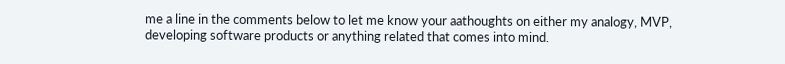me a line in the comments below to let me know your aathoughts on either my analogy, MVP, developing software products or anything related that comes into mind.